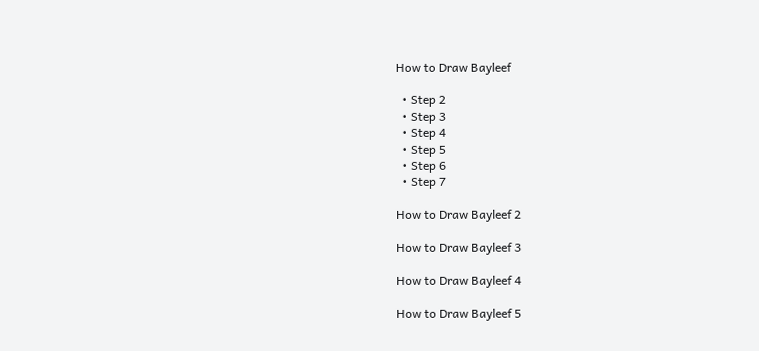How to Draw Bayleef

  • Step 2
  • Step 3
  • Step 4
  • Step 5
  • Step 6
  • Step 7

How to Draw Bayleef 2

How to Draw Bayleef 3

How to Draw Bayleef 4

How to Draw Bayleef 5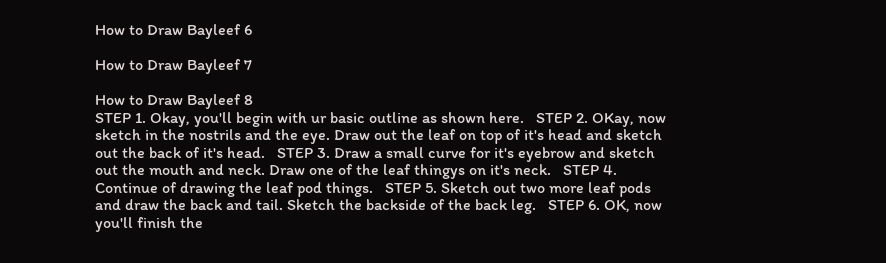How to Draw Bayleef 6

How to Draw Bayleef 7

How to Draw Bayleef 8
STEP 1. Okay, you'll begin with ur basic outline as shown here.   STEP 2. OKay, now sketch in the nostrils and the eye. Draw out the leaf on top of it's head and sketch out the back of it's head.   STEP 3. Draw a small curve for it's eyebrow and sketch out the mouth and neck. Draw one of the leaf thingys on it's neck.   STEP 4. Continue of drawing the leaf pod things.   STEP 5. Sketch out two more leaf pods and draw the back and tail. Sketch the backside of the back leg.   STEP 6. OK, now you'll finish the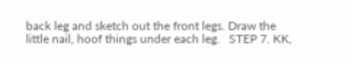back leg and sketch out the front legs. Draw the little nail, hoof things under each leg.   STEP 7. KK,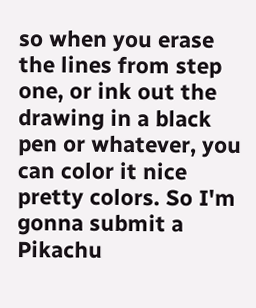so when you erase the lines from step one, or ink out the drawing in a black pen or whatever, you can color it nice pretty colors. So I'm gonna submit a Pikachu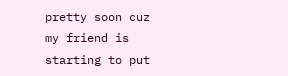pretty soon cuz my friend is starting to put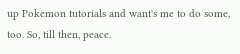up Pokemon tutorials and want's me to do some, too. So, till then, peace.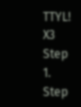TTYL! X3   Step 1. Step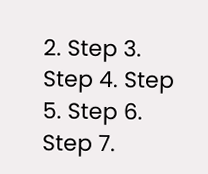2. Step 3. Step 4. Step 5. Step 6. Step 7.